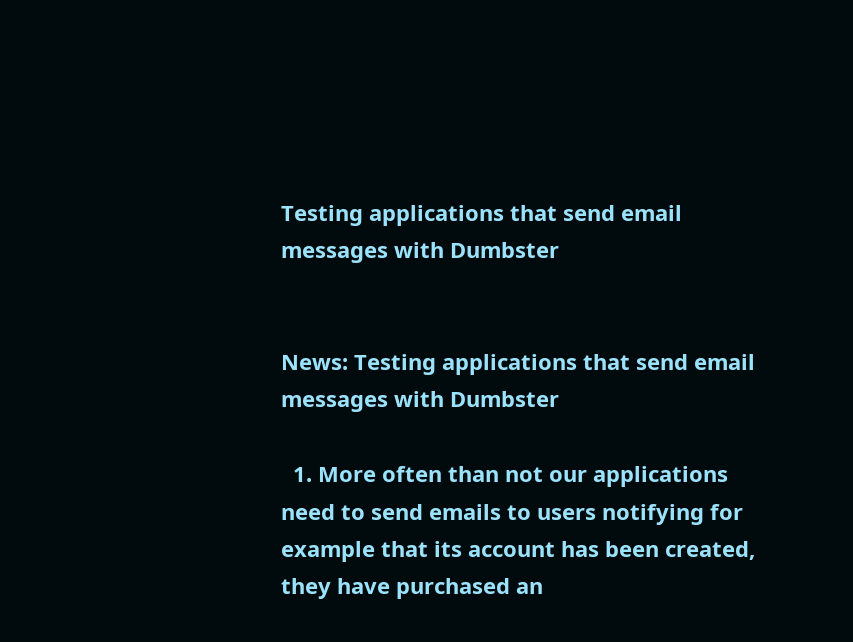Testing applications that send email messages with Dumbster


News: Testing applications that send email messages with Dumbster

  1. More often than not our applications need to send emails to users notifying for example that its account has been created, they have purchased an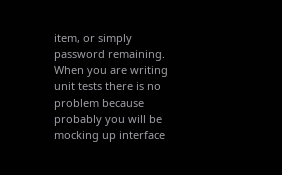item, or simply password remaining. When you are writing unit tests there is no problem because probably you will be mocking up interface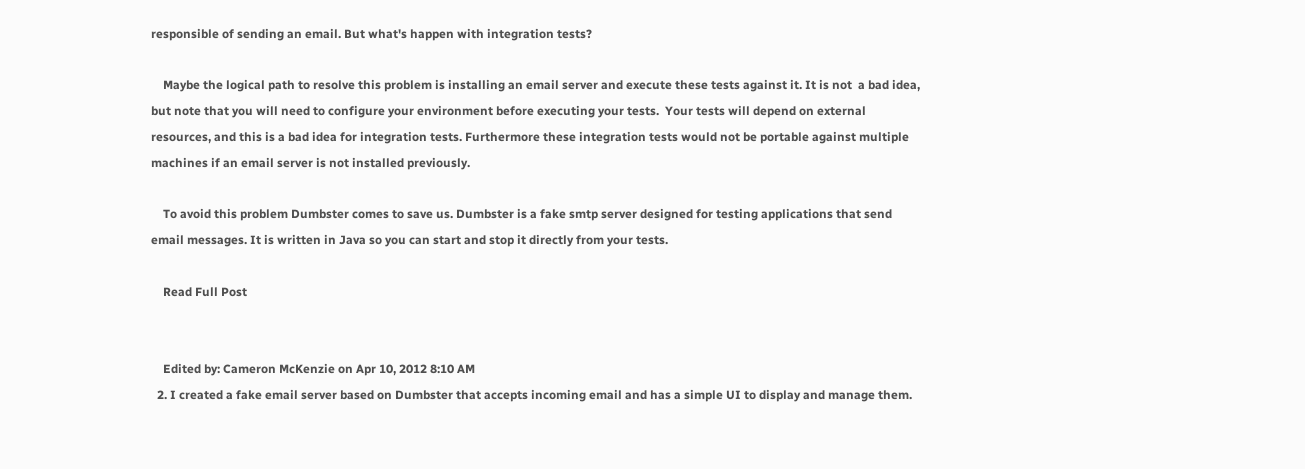responsible of sending an email. But what's happen with integration tests?

    Maybe the logical path to resolve this problem is installing an email server and execute these tests against it. It is not  a bad idea, but note that you will need to configure your environment before executing your tests.  Your tests will depend on external resources, and this is a bad idea for integration tests. Furthermore these integration tests would not be portable against multiple machines if an email server is not installed previously.

    To avoid this problem Dumbster comes to save us. Dumbster is a fake smtp server designed for testing applications that send email messages. It is written in Java so you can start and stop it directly from your tests.

    Read Full Post


    Edited by: Cameron McKenzie on Apr 10, 2012 8:10 AM
  2. I created a fake email server based on Dumbster that accepts incoming email and has a simple UI to display and manage them.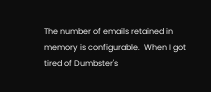The number of emails retained in memory is configurable.  When I got tired of Dumbster's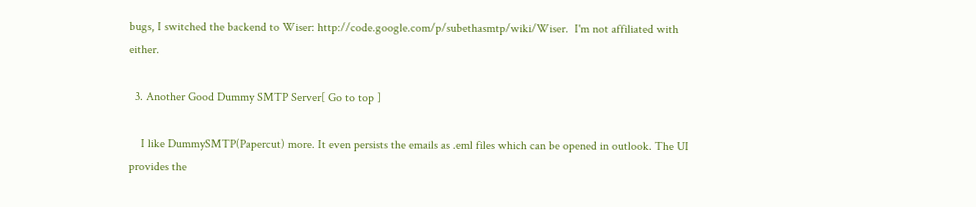bugs, I switched the backend to Wiser: http://code.google.com/p/subethasmtp/wiki/Wiser.  I'm not affiliated with either.

  3. Another Good Dummy SMTP Server[ Go to top ]

    I like DummySMTP(Papercut) more. It even persists the emails as .eml files which can be opened in outlook. The UI provides the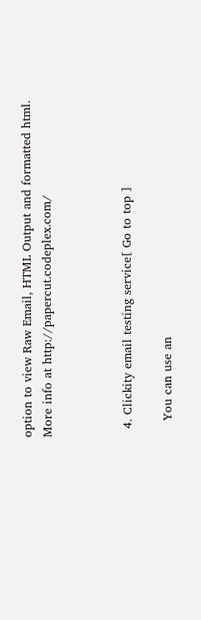option to view Raw Email, HTML Output and formatted html. More info at http://papercut.codeplex.com/



  4. Clickity email testing service[ Go to top ]

    You can use an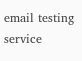email testing service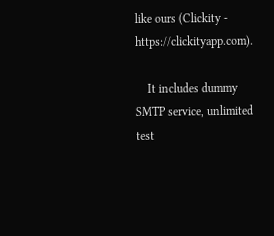like ours (Clickity - https://clickityapp.com).

    It includes dummy SMTP service, unlimited test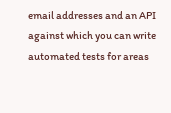email addresses and an API against which you can write automated tests for areas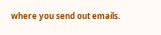where you send out emails.